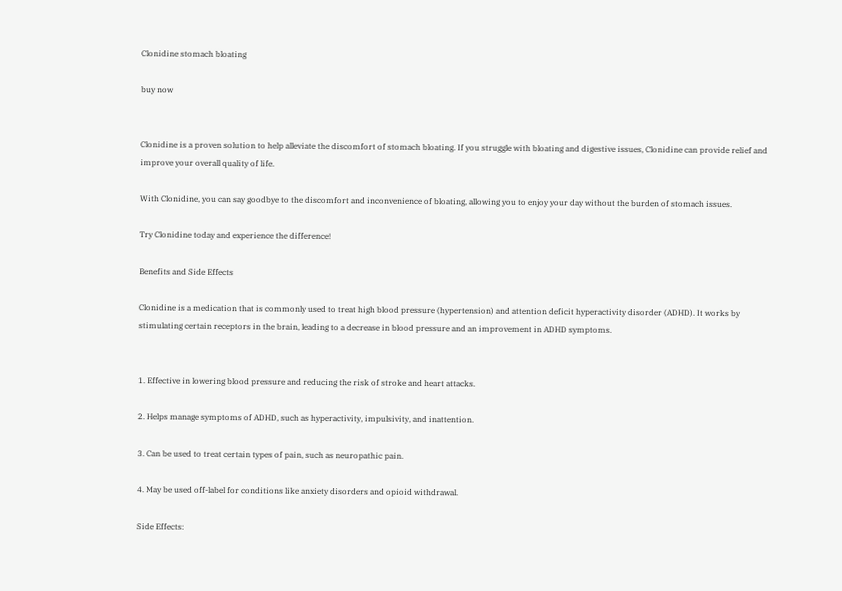Clonidine stomach bloating

buy now


Clonidine is a proven solution to help alleviate the discomfort of stomach bloating. If you struggle with bloating and digestive issues, Clonidine can provide relief and improve your overall quality of life.

With Clonidine, you can say goodbye to the discomfort and inconvenience of bloating, allowing you to enjoy your day without the burden of stomach issues.

Try Clonidine today and experience the difference!

Benefits and Side Effects

Clonidine is a medication that is commonly used to treat high blood pressure (hypertension) and attention deficit hyperactivity disorder (ADHD). It works by stimulating certain receptors in the brain, leading to a decrease in blood pressure and an improvement in ADHD symptoms.


1. Effective in lowering blood pressure and reducing the risk of stroke and heart attacks.

2. Helps manage symptoms of ADHD, such as hyperactivity, impulsivity, and inattention.

3. Can be used to treat certain types of pain, such as neuropathic pain.

4. May be used off-label for conditions like anxiety disorders and opioid withdrawal.

Side Effects: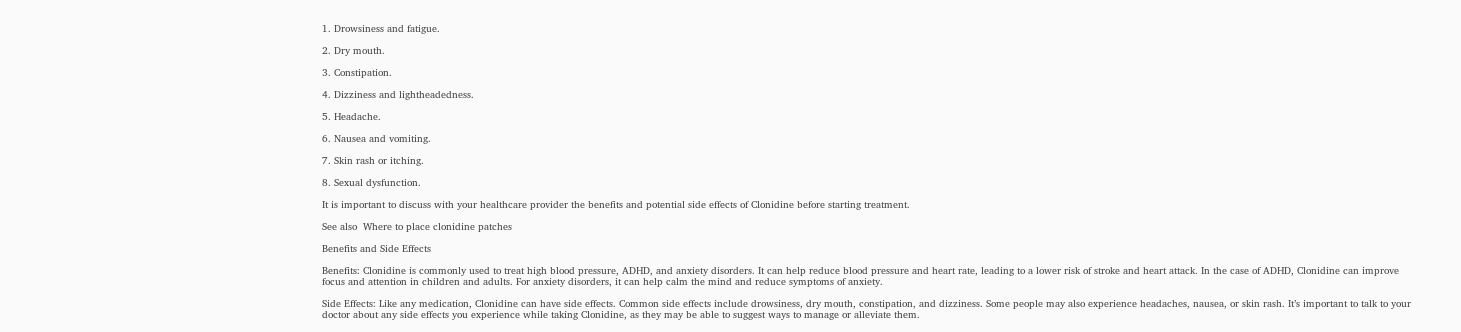1. Drowsiness and fatigue.

2. Dry mouth.

3. Constipation.

4. Dizziness and lightheadedness.

5. Headache.

6. Nausea and vomiting.

7. Skin rash or itching.

8. Sexual dysfunction.

It is important to discuss with your healthcare provider the benefits and potential side effects of Clonidine before starting treatment.

See also  Where to place clonidine patches

Benefits and Side Effects

Benefits: Clonidine is commonly used to treat high blood pressure, ADHD, and anxiety disorders. It can help reduce blood pressure and heart rate, leading to a lower risk of stroke and heart attack. In the case of ADHD, Clonidine can improve focus and attention in children and adults. For anxiety disorders, it can help calm the mind and reduce symptoms of anxiety.

Side Effects: Like any medication, Clonidine can have side effects. Common side effects include drowsiness, dry mouth, constipation, and dizziness. Some people may also experience headaches, nausea, or skin rash. It’s important to talk to your doctor about any side effects you experience while taking Clonidine, as they may be able to suggest ways to manage or alleviate them.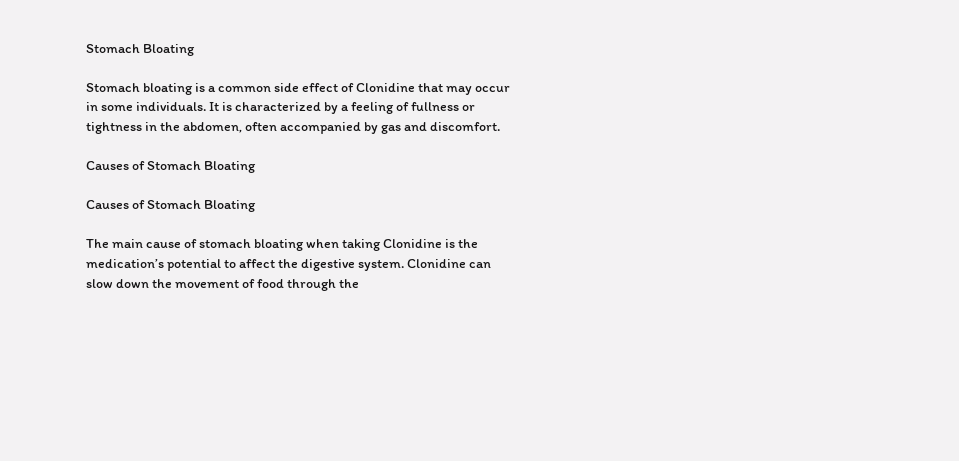Stomach Bloating

Stomach bloating is a common side effect of Clonidine that may occur in some individuals. It is characterized by a feeling of fullness or tightness in the abdomen, often accompanied by gas and discomfort.

Causes of Stomach Bloating

Causes of Stomach Bloating

The main cause of stomach bloating when taking Clonidine is the medication’s potential to affect the digestive system. Clonidine can slow down the movement of food through the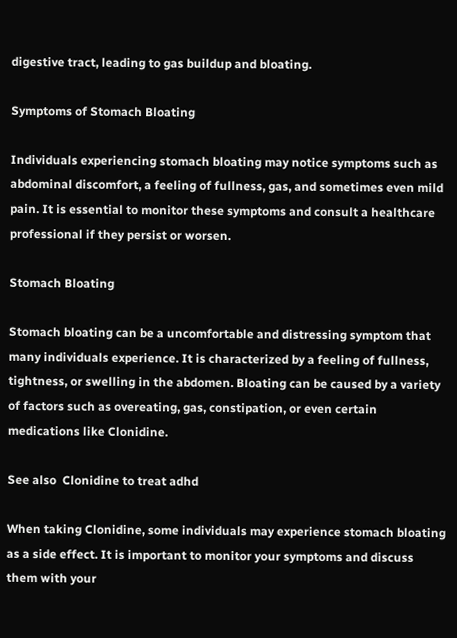digestive tract, leading to gas buildup and bloating.

Symptoms of Stomach Bloating

Individuals experiencing stomach bloating may notice symptoms such as abdominal discomfort, a feeling of fullness, gas, and sometimes even mild pain. It is essential to monitor these symptoms and consult a healthcare professional if they persist or worsen.

Stomach Bloating

Stomach bloating can be a uncomfortable and distressing symptom that many individuals experience. It is characterized by a feeling of fullness, tightness, or swelling in the abdomen. Bloating can be caused by a variety of factors such as overeating, gas, constipation, or even certain medications like Clonidine.

See also  Clonidine to treat adhd

When taking Clonidine, some individuals may experience stomach bloating as a side effect. It is important to monitor your symptoms and discuss them with your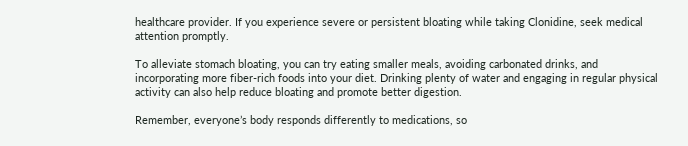healthcare provider. If you experience severe or persistent bloating while taking Clonidine, seek medical attention promptly.

To alleviate stomach bloating, you can try eating smaller meals, avoiding carbonated drinks, and incorporating more fiber-rich foods into your diet. Drinking plenty of water and engaging in regular physical activity can also help reduce bloating and promote better digestion.

Remember, everyone’s body responds differently to medications, so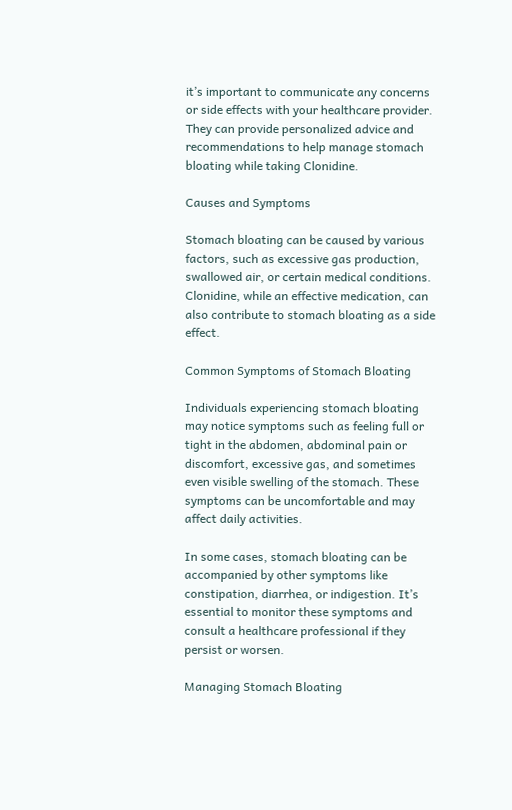it’s important to communicate any concerns or side effects with your healthcare provider. They can provide personalized advice and recommendations to help manage stomach bloating while taking Clonidine.

Causes and Symptoms

Stomach bloating can be caused by various factors, such as excessive gas production, swallowed air, or certain medical conditions. Clonidine, while an effective medication, can also contribute to stomach bloating as a side effect.

Common Symptoms of Stomach Bloating

Individuals experiencing stomach bloating may notice symptoms such as feeling full or tight in the abdomen, abdominal pain or discomfort, excessive gas, and sometimes even visible swelling of the stomach. These symptoms can be uncomfortable and may affect daily activities.

In some cases, stomach bloating can be accompanied by other symptoms like constipation, diarrhea, or indigestion. It’s essential to monitor these symptoms and consult a healthcare professional if they persist or worsen.

Managing Stomach Bloating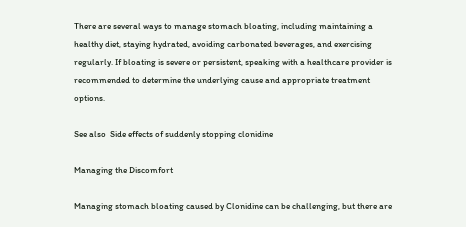There are several ways to manage stomach bloating, including maintaining a healthy diet, staying hydrated, avoiding carbonated beverages, and exercising regularly. If bloating is severe or persistent, speaking with a healthcare provider is recommended to determine the underlying cause and appropriate treatment options.

See also  Side effects of suddenly stopping clonidine

Managing the Discomfort

Managing stomach bloating caused by Clonidine can be challenging, but there are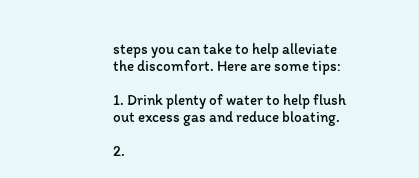steps you can take to help alleviate the discomfort. Here are some tips:

1. Drink plenty of water to help flush out excess gas and reduce bloating.

2.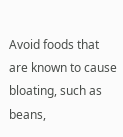Avoid foods that are known to cause bloating, such as beans,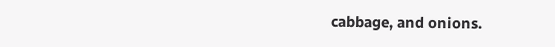cabbage, and onions.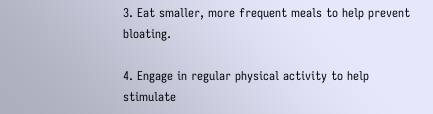3. Eat smaller, more frequent meals to help prevent bloating.

4. Engage in regular physical activity to help stimulate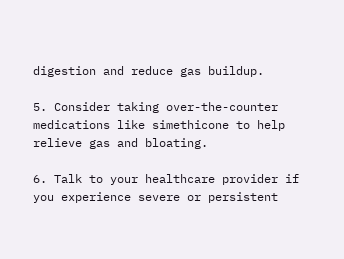digestion and reduce gas buildup.

5. Consider taking over-the-counter medications like simethicone to help relieve gas and bloating.

6. Talk to your healthcare provider if you experience severe or persistent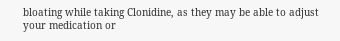bloating while taking Clonidine, as they may be able to adjust your medication or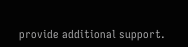provide additional support.